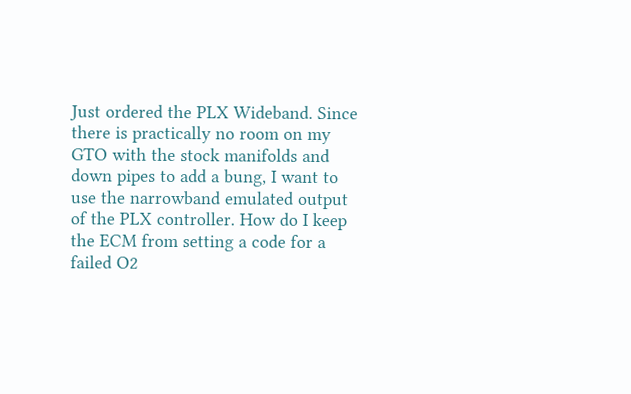Just ordered the PLX Wideband. Since there is practically no room on my GTO with the stock manifolds and down pipes to add a bung, I want to use the narrowband emulated output of the PLX controller. How do I keep the ECM from setting a code for a failed O2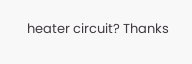heater circuit? Thanks